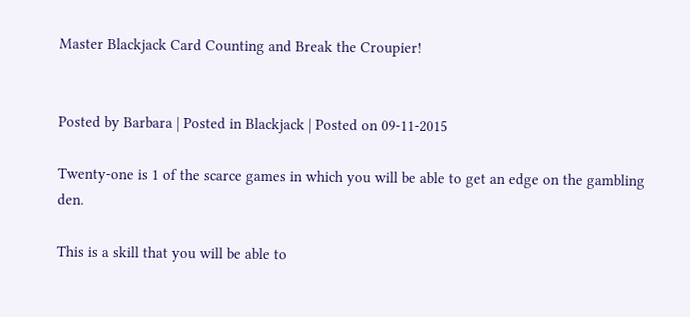Master Blackjack Card Counting and Break the Croupier!


Posted by Barbara | Posted in Blackjack | Posted on 09-11-2015

Twenty-one is 1 of the scarce games in which you will be able to get an edge on the gambling den.

This is a skill that you will be able to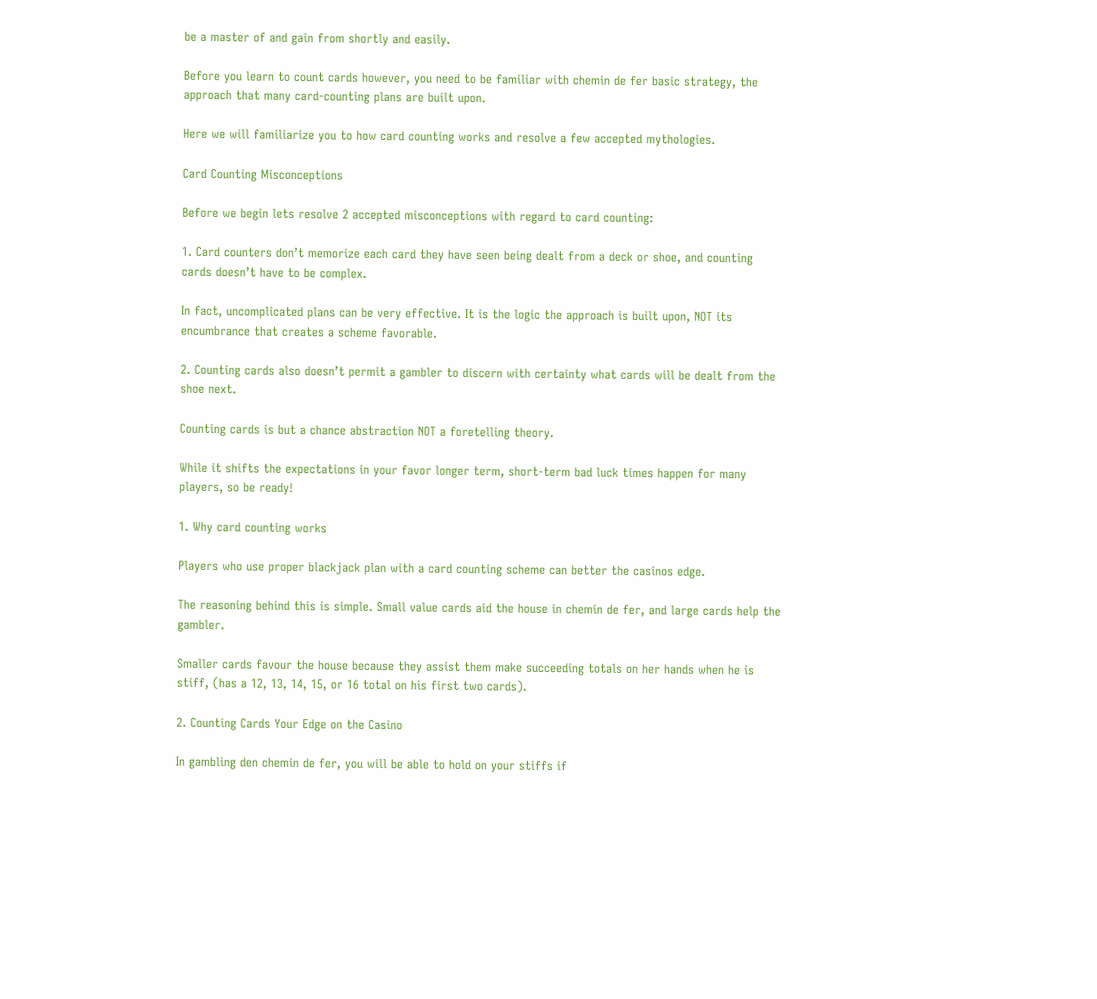be a master of and gain from shortly and easily.

Before you learn to count cards however, you need to be familiar with chemin de fer basic strategy, the approach that many card-counting plans are built upon.

Here we will familiarize you to how card counting works and resolve a few accepted mythologies.

Card Counting Misconceptions

Before we begin lets resolve 2 accepted misconceptions with regard to card counting:

1. Card counters don’t memorize each card they have seen being dealt from a deck or shoe, and counting cards doesn’t have to be complex.

In fact, uncomplicated plans can be very effective. It is the logic the approach is built upon, NOT its encumbrance that creates a scheme favorable.

2. Counting cards also doesn’t permit a gambler to discern with certainty what cards will be dealt from the shoe next.

Counting cards is but a chance abstraction NOT a foretelling theory.

While it shifts the expectations in your favor longer term, short-term bad luck times happen for many players, so be ready!

1. Why card counting works

Players who use proper blackjack plan with a card counting scheme can better the casinos edge.

The reasoning behind this is simple. Small value cards aid the house in chemin de fer, and large cards help the gambler.

Smaller cards favour the house because they assist them make succeeding totals on her hands when he is stiff, (has a 12, 13, 14, 15, or 16 total on his first two cards).

2. Counting Cards Your Edge on the Casino

In gambling den chemin de fer, you will be able to hold on your stiffs if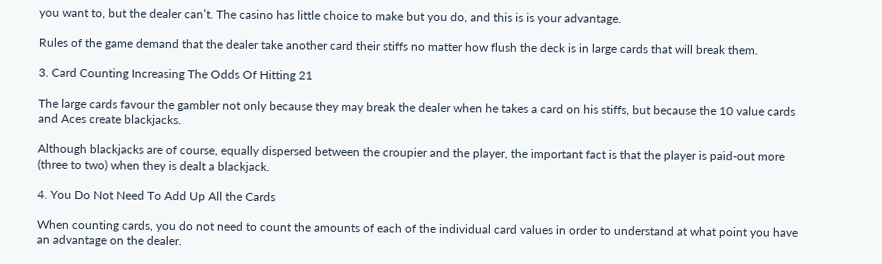you want to, but the dealer can’t. The casino has little choice to make but you do, and this is is your advantage.

Rules of the game demand that the dealer take another card their stiffs no matter how flush the deck is in large cards that will break them.

3. Card Counting Increasing The Odds Of Hitting 21

The large cards favour the gambler not only because they may break the dealer when he takes a card on his stiffs, but because the 10 value cards and Aces create blackjacks.

Although blackjacks are of course, equally dispersed between the croupier and the player, the important fact is that the player is paid-out more (three to two) when they is dealt a blackjack.

4. You Do Not Need To Add Up All the Cards

When counting cards, you do not need to count the amounts of each of the individual card values in order to understand at what point you have an advantage on the dealer.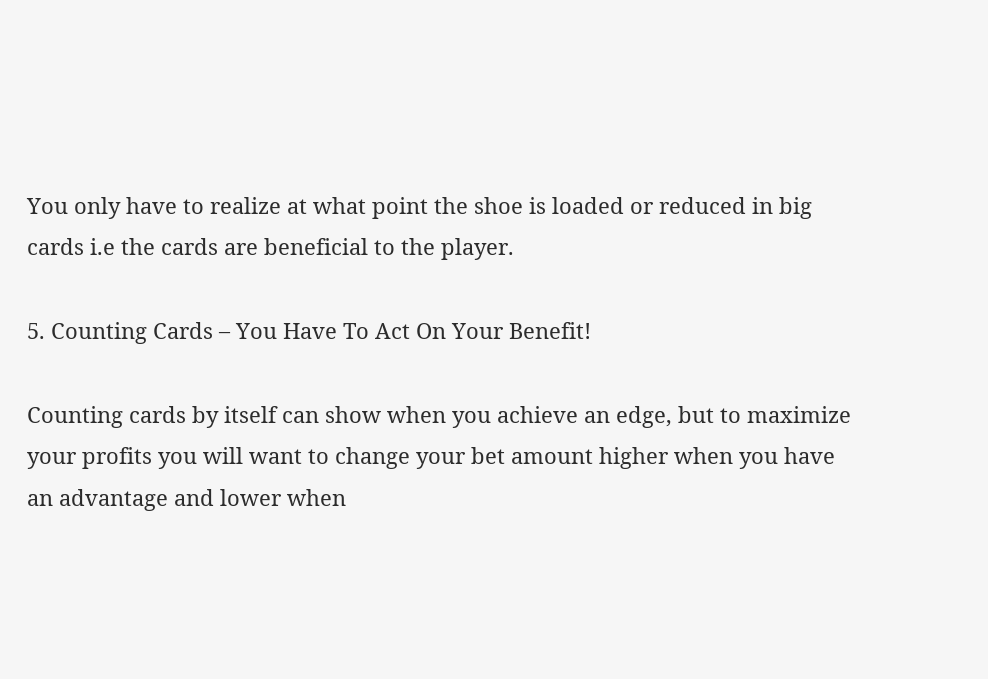You only have to realize at what point the shoe is loaded or reduced in big cards i.e the cards are beneficial to the player.

5. Counting Cards – You Have To Act On Your Benefit!

Counting cards by itself can show when you achieve an edge, but to maximize your profits you will want to change your bet amount higher when you have an advantage and lower when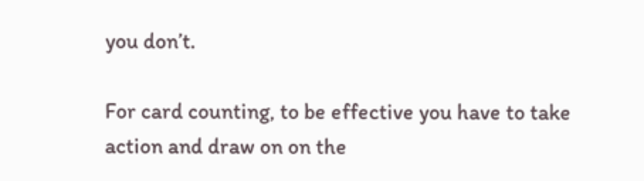you don’t.

For card counting, to be effective you have to take action and draw on on the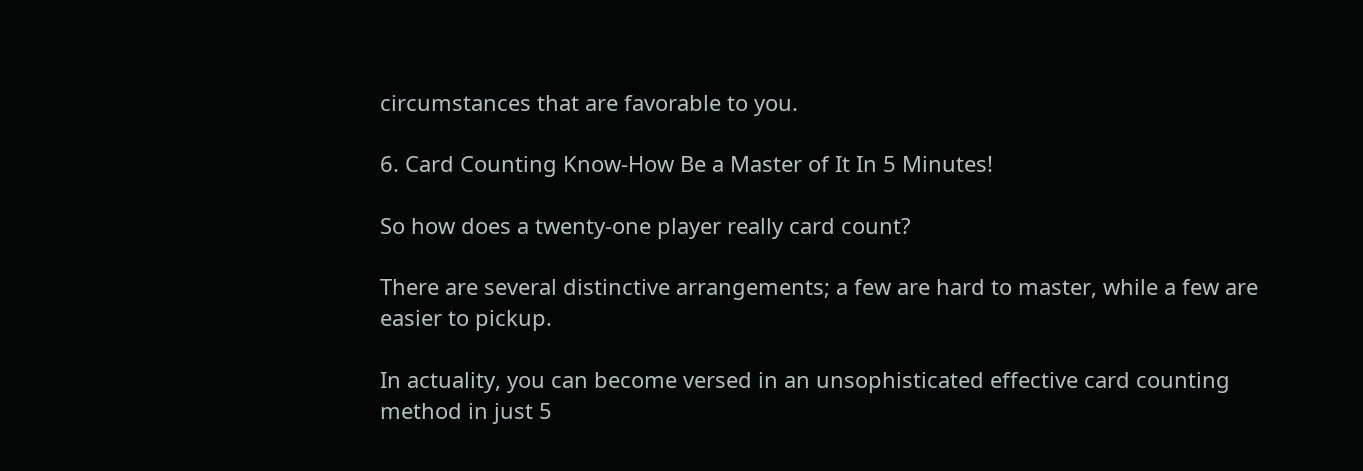circumstances that are favorable to you.

6. Card Counting Know-How Be a Master of It In 5 Minutes!

So how does a twenty-one player really card count?

There are several distinctive arrangements; a few are hard to master, while a few are easier to pickup.

In actuality, you can become versed in an unsophisticated effective card counting method in just 5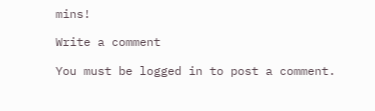mins!

Write a comment

You must be logged in to post a comment.